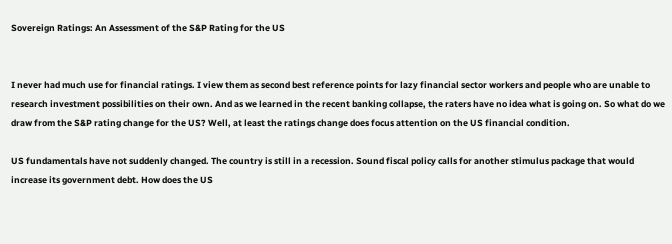Sovereign Ratings: An Assessment of the S&P Rating for the US


I never had much use for financial ratings. I view them as second best reference points for lazy financial sector workers and people who are unable to research investment possibilities on their own. And as we learned in the recent banking collapse, the raters have no idea what is going on. So what do we draw from the S&P rating change for the US? Well, at least the ratings change does focus attention on the US financial condition.

US fundamentals have not suddenly changed. The country is still in a recession. Sound fiscal policy calls for another stimulus package that would increase its government debt. How does the US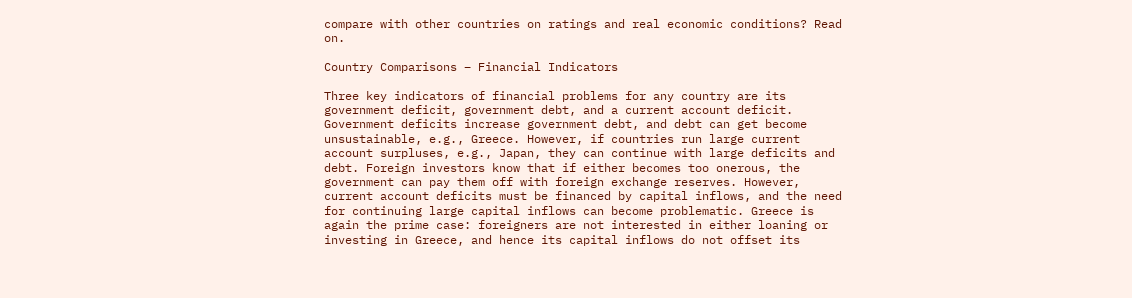compare with other countries on ratings and real economic conditions? Read on.

Country Comparisons – Financial Indicators

Three key indicators of financial problems for any country are its government deficit, government debt, and a current account deficit. Government deficits increase government debt, and debt can get become unsustainable, e.g., Greece. However, if countries run large current account surpluses, e.g., Japan, they can continue with large deficits and debt. Foreign investors know that if either becomes too onerous, the government can pay them off with foreign exchange reserves. However, current account deficits must be financed by capital inflows, and the need for continuing large capital inflows can become problematic. Greece is again the prime case: foreigners are not interested in either loaning or investing in Greece, and hence its capital inflows do not offset its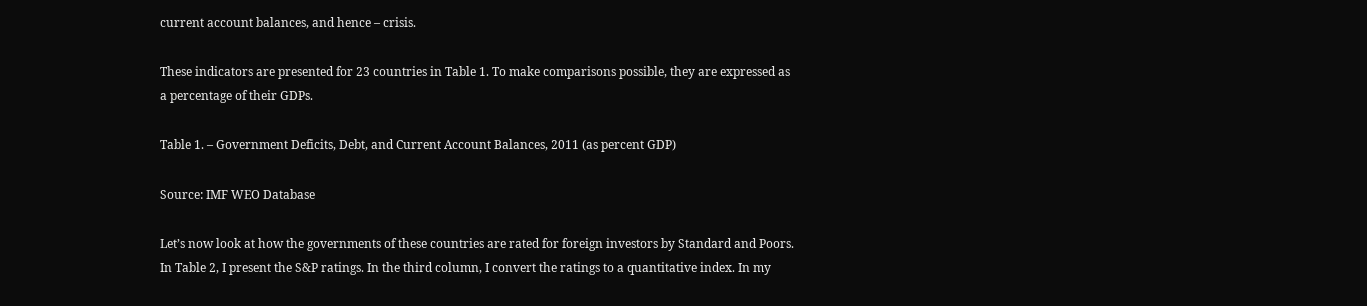current account balances, and hence – crisis.

These indicators are presented for 23 countries in Table 1. To make comparisons possible, they are expressed as a percentage of their GDPs.

Table 1. – Government Deficits, Debt, and Current Account Balances, 2011 (as percent GDP)

Source: IMF WEO Database

Let’s now look at how the governments of these countries are rated for foreign investors by Standard and Poors. In Table 2, I present the S&P ratings. In the third column, I convert the ratings to a quantitative index. In my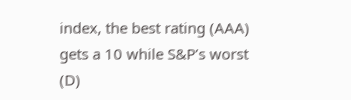index, the best rating (AAA) gets a 10 while S&P’s worst (D)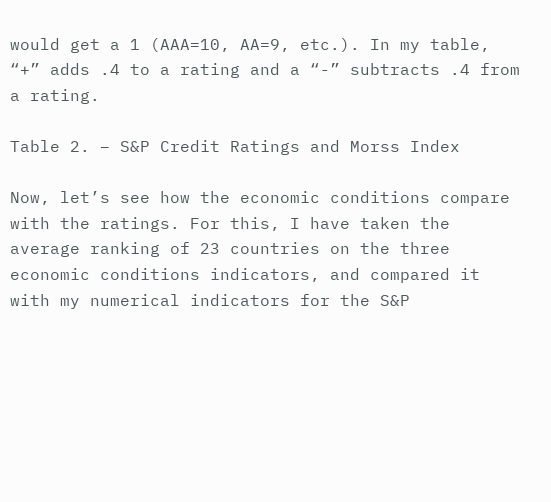would get a 1 (AAA=10, AA=9, etc.). In my table, “+” adds .4 to a rating and a “-” subtracts .4 from a rating.

Table 2. – S&P Credit Ratings and Morss Index

Now, let’s see how the economic conditions compare with the ratings. For this, I have taken the average ranking of 23 countries on the three economic conditions indicators, and compared it with my numerical indicators for the S&P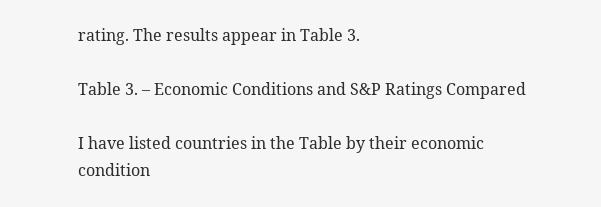rating. The results appear in Table 3.

Table 3. – Economic Conditions and S&P Ratings Compared

I have listed countries in the Table by their economic condition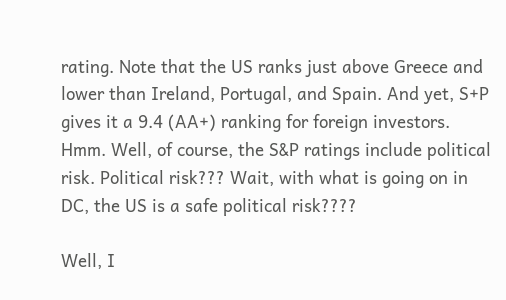rating. Note that the US ranks just above Greece and lower than Ireland, Portugal, and Spain. And yet, S+P gives it a 9.4 (AA+) ranking for foreign investors. Hmm. Well, of course, the S&P ratings include political risk. Political risk??? Wait, with what is going on in DC, the US is a safe political risk????

Well, I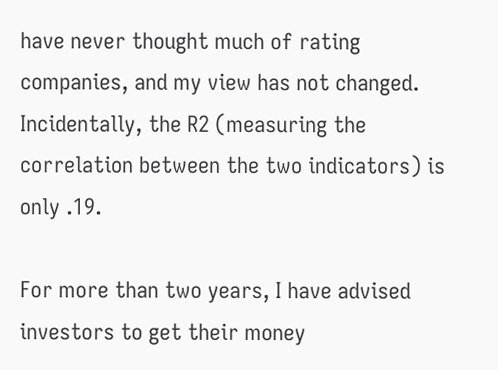have never thought much of rating companies, and my view has not changed. Incidentally, the R2 (measuring the correlation between the two indicators) is only .19.

For more than two years, I have advised investors to get their money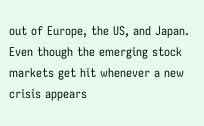out of Europe, the US, and Japan. Even though the emerging stock markets get hit whenever a new crisis appears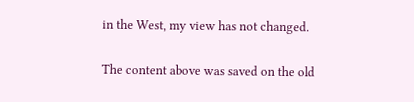in the West, my view has not changed.

The content above was saved on the old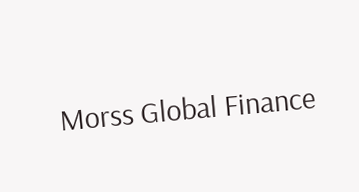Morss Global Finance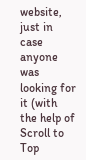website, just in case anyone was looking for it (with the help of
Scroll to Top